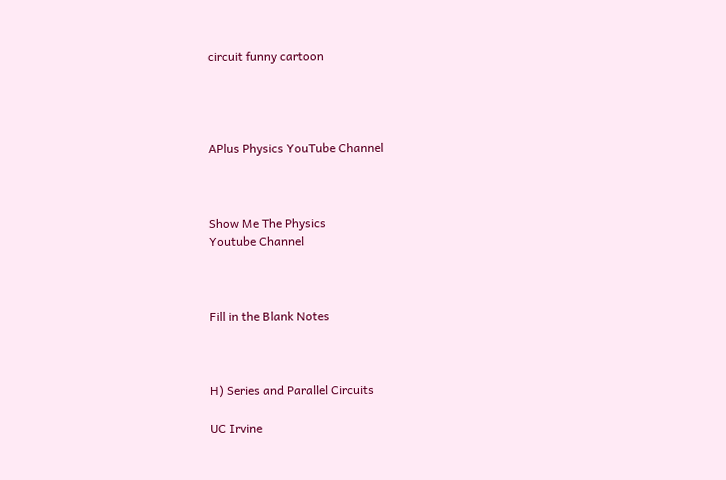circuit funny cartoon




APlus Physics YouTube Channel



Show Me The Physics
Youtube Channel



Fill in the Blank Notes



H) Series and Parallel Circuits

UC Irvine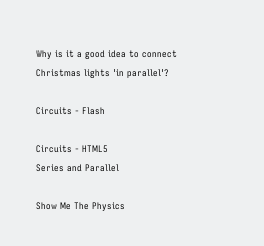Why is it a good idea to connect
Christmas lights 'in parallel'?

Circuits - Flash

Circuits - HTML5
Series and Parallel

Show Me The Physics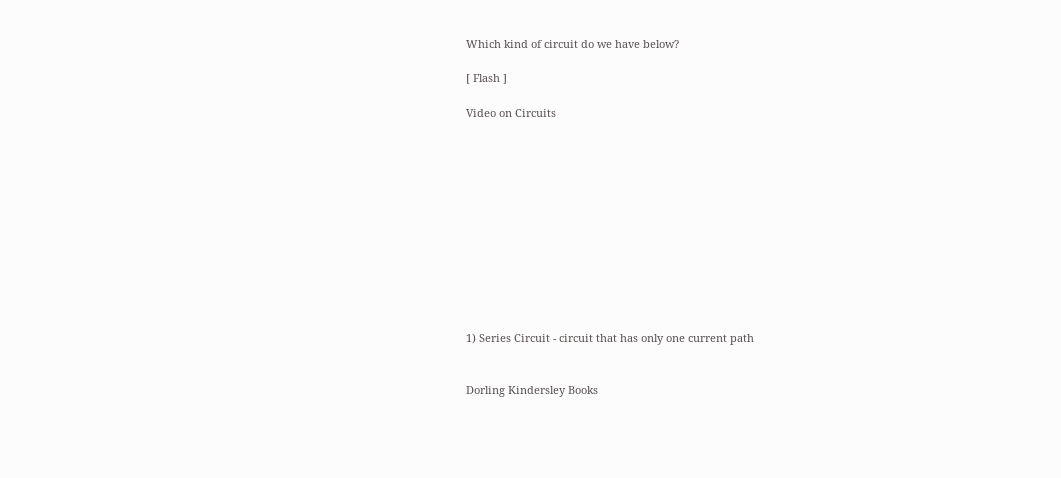Which kind of circuit do we have below?

[ Flash ]

Video on Circuits












1) Series Circuit - circuit that has only one current path


Dorling Kindersley Books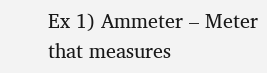Ex 1) Ammeter – Meter that measures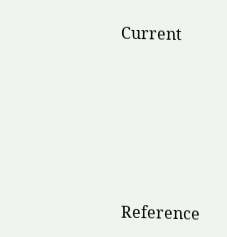Current






Reference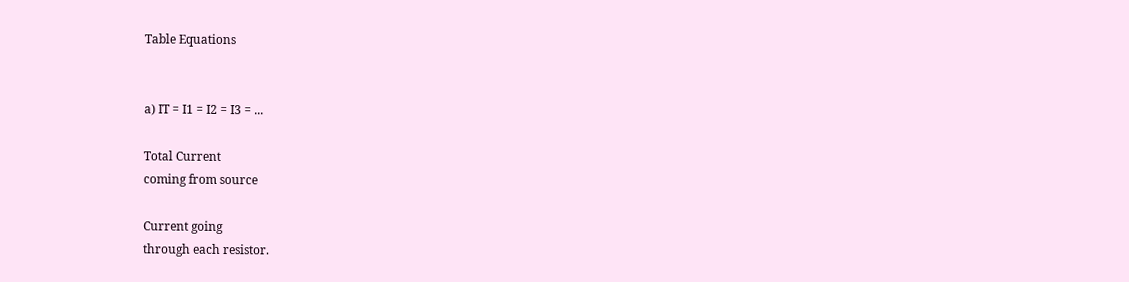Table Equations


a) IT = I1 = I2 = I3 = ...

Total Current
coming from source

Current going
through each resistor.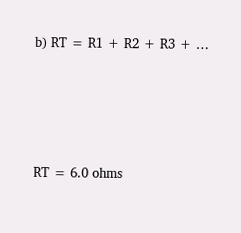b) RT = R1 + R2 + R3 + …




RT = 6.0 ohms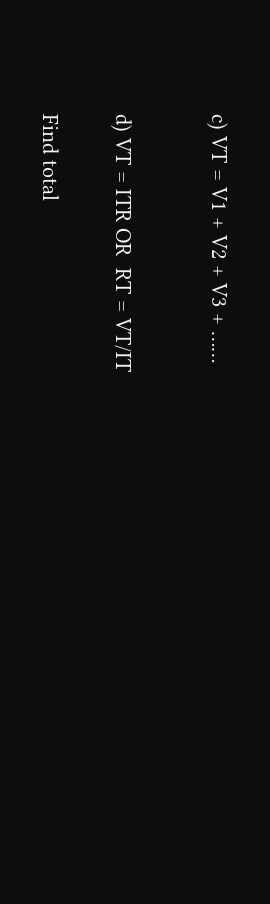c) VT = V1 + V2 + V3 + ……



d) VT = ITR OR  RT = VT/IT


Find total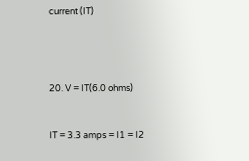current (IT)




20. V = IT(6.0 ohms)


IT = 3.3 amps = I1 = I2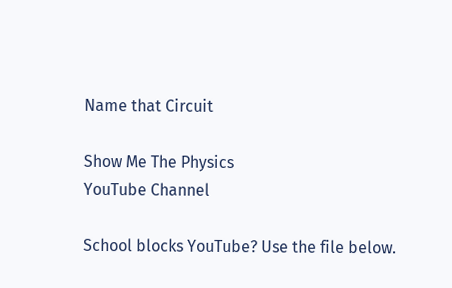Name that Circuit

Show Me The Physics
YouTube Channel

School blocks YouTube? Use the file below.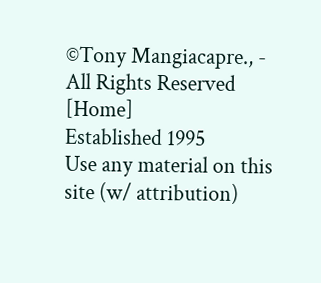©Tony Mangiacapre., - All Rights Reserved [Home]
Established 1995
Use any material on this site (w/ attribution)